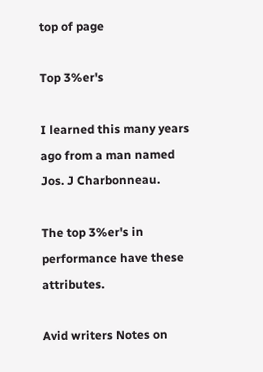top of page

Top 3%er's

I learned this many years ago from a man named Jos. J Charbonneau.

The top 3%er's in performance have these attributes.

Avid writers Notes on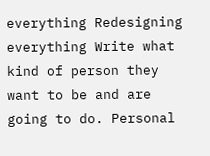everything Redesigning everything Write what kind of person they want to be and are going to do. Personal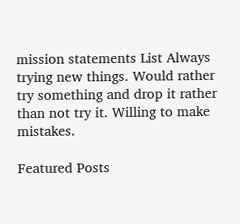mission statements List Always trying new things. Would rather try something and drop it rather than not try it. Willing to make mistakes.

Featured Posts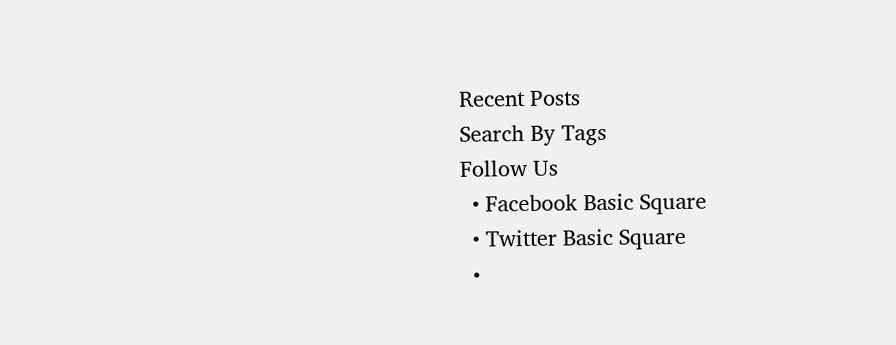Recent Posts
Search By Tags
Follow Us
  • Facebook Basic Square
  • Twitter Basic Square
  •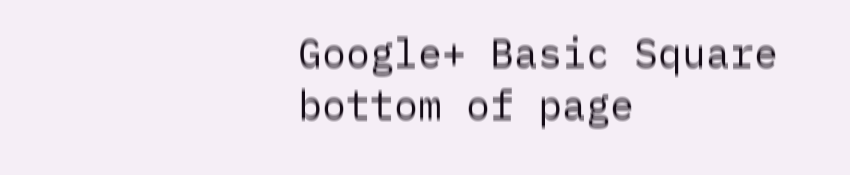Google+ Basic Square
bottom of page